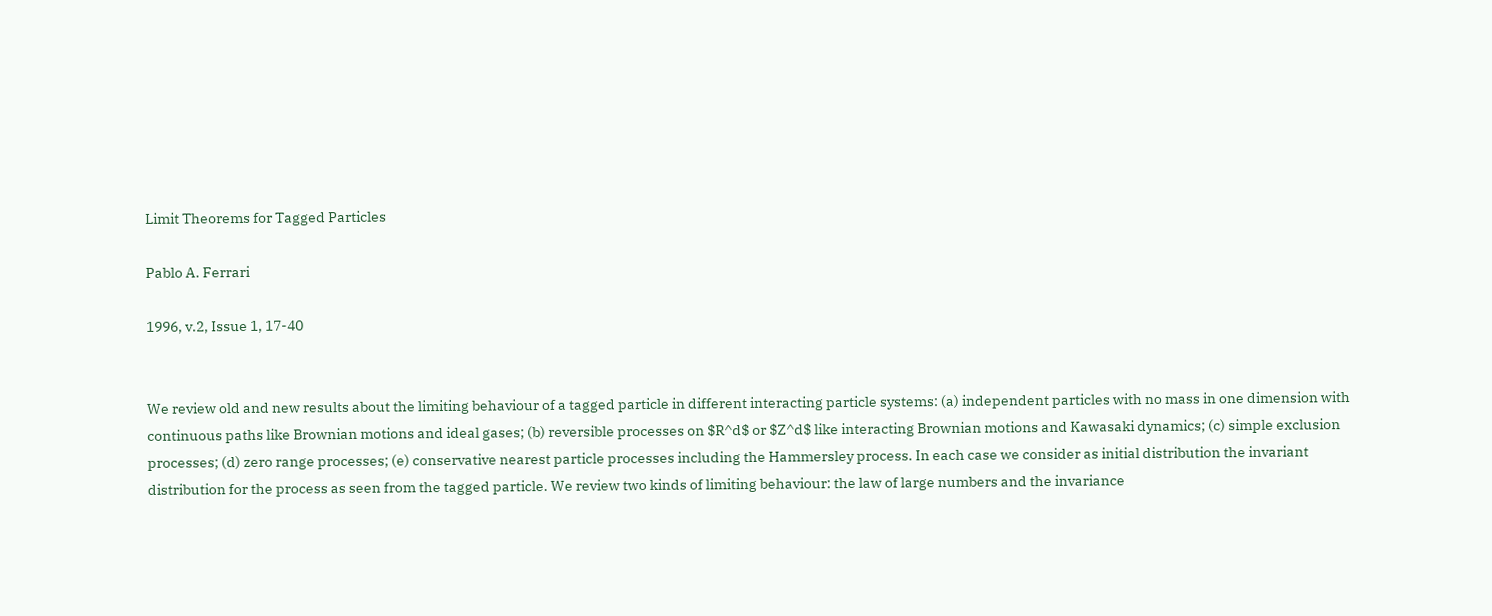Limit Theorems for Tagged Particles

Pablo A. Ferrari

1996, v.2, Issue 1, 17-40


We review old and new results about the limiting behaviour of a tagged particle in different interacting particle systems: (a) independent particles with no mass in one dimension with continuous paths like Brownian motions and ideal gases; (b) reversible processes on $R^d$ or $Z^d$ like interacting Brownian motions and Kawasaki dynamics; (c) simple exclusion processes; (d) zero range processes; (e) conservative nearest particle processes including the Hammersley process. In each case we consider as initial distribution the invariant distribution for the process as seen from the tagged particle. We review two kinds of limiting behaviour: the law of large numbers and the invariance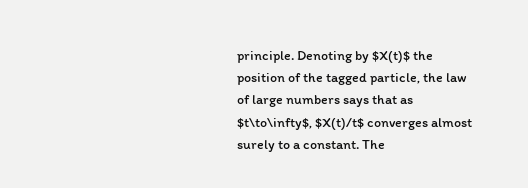principle. Denoting by $X(t)$ the position of the tagged particle, the law of large numbers says that as $t\to\infty$, $X(t)/t$ converges almost surely to a constant. The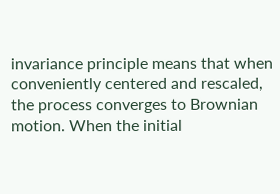invariance principle means that when conveniently centered and rescaled, the process converges to Brownian motion. When the initial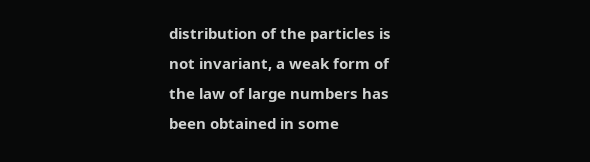distribution of the particles is not invariant, a weak form of the law of large numbers has been obtained in some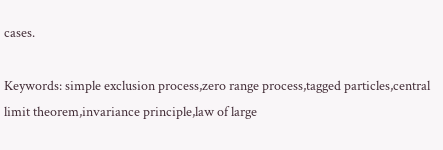cases.

Keywords: simple exclusion process,zero range process,tagged particles,central limit theorem,invariance principle,law of large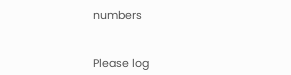numbers


Please log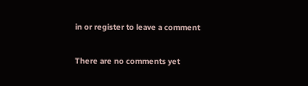in or register to leave a comment

There are no comments yet